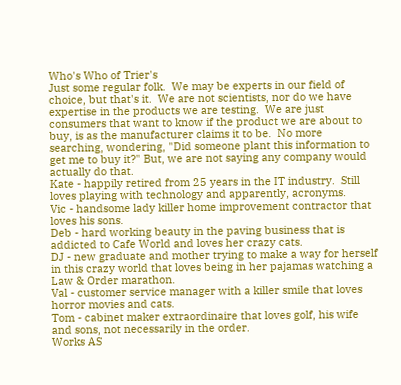Who's Who of Trier's
Just some regular folk.  We may be experts in our field of choice, but that's it.  We are not scientists, nor do we have expertise in the products we are testing.  We are just consumers that want to know if the product we are about to buy, is as the manufacturer claims it to be.  No more searching, wondering, "Did someone plant this information to get me to buy it?" But, we are not saying any company would actually do that.
Kate - happily retired from 25 years in the IT industry.  Still loves playing with technology and apparently, acronyms.
Vic - handsome lady killer home improvement contractor that loves his sons.
Deb - hard working beauty in the paving business that is addicted to Cafe World and loves her crazy cats.
DJ - new graduate and mother trying to make a way for herself in this crazy world that loves being in her pajamas watching a Law & Order marathon.
Val - customer service manager with a killer smile that loves horror movies and cats.
Tom - cabinet maker extraordinaire that loves golf, his wife and sons, not necessarily in the order.
Works AS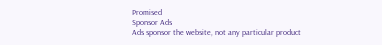Promised
Sponsor Ads
Ads sponsor the website, not any particular product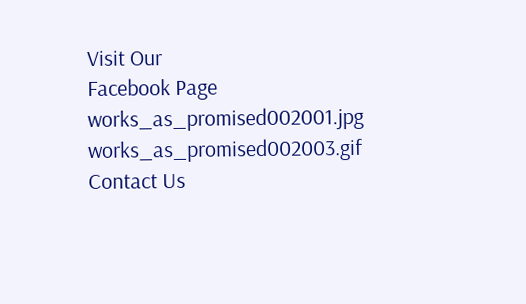Visit Our
Facebook Page
works_as_promised002001.jpg works_as_promised002003.gif
Contact Us